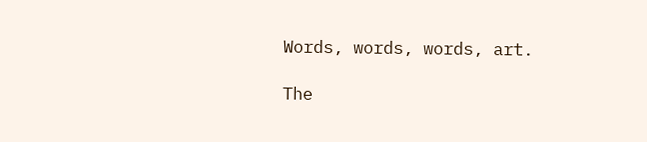Words, words, words, art.

The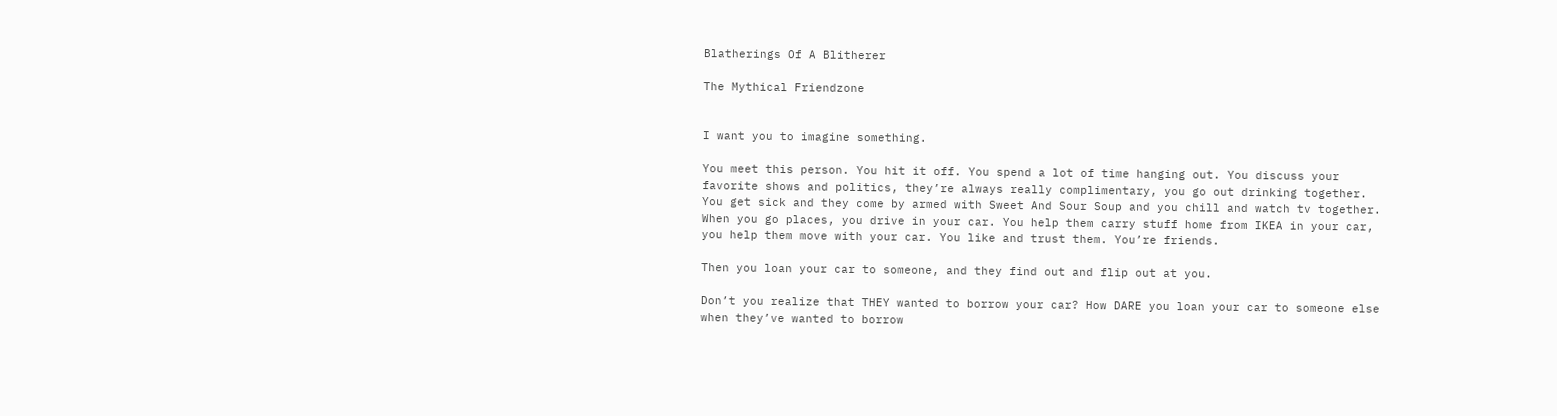Blatherings Of A Blitherer

The Mythical Friendzone


I want you to imagine something.

You meet this person. You hit it off. You spend a lot of time hanging out. You discuss your favorite shows and politics, they’re always really complimentary, you go out drinking together. You get sick and they come by armed with Sweet And Sour Soup and you chill and watch tv together. When you go places, you drive in your car. You help them carry stuff home from IKEA in your car, you help them move with your car. You like and trust them. You’re friends.

Then you loan your car to someone, and they find out and flip out at you.

Don’t you realize that THEY wanted to borrow your car? How DARE you loan your car to someone else when they’ve wanted to borrow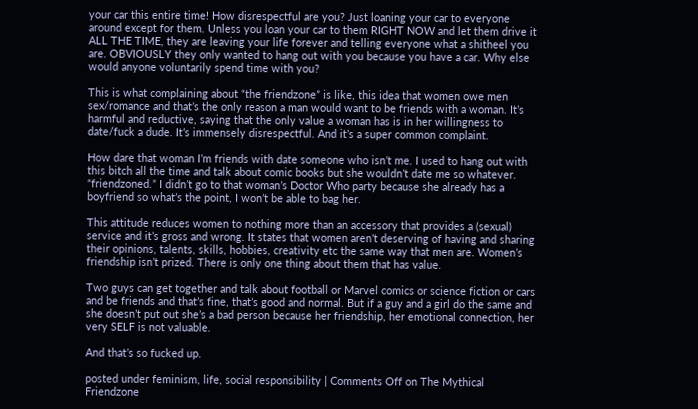your car this entire time! How disrespectful are you? Just loaning your car to everyone around except for them. Unless you loan your car to them RIGHT NOW and let them drive it ALL THE TIME, they are leaving your life forever and telling everyone what a shitheel you are. OBVIOUSLY they only wanted to hang out with you because you have a car. Why else would anyone voluntarily spend time with you?

This is what complaining about “the friendzone” is like, this idea that women owe men sex/romance and that’s the only reason a man would want to be friends with a woman. It’s harmful and reductive, saying that the only value a woman has is in her willingness to date/fuck a dude. It’s immensely disrespectful. And it’s a super common complaint.

How dare that woman I’m friends with date someone who isn’t me. I used to hang out with this bitch all the time and talk about comic books but she wouldn’t date me so whatever. “friendzoned.” I didn’t go to that woman’s Doctor Who party because she already has a boyfriend so what’s the point, I won’t be able to bag her.

This attitude reduces women to nothing more than an accessory that provides a (sexual) service and it’s gross and wrong. It states that women aren’t deserving of having and sharing their opinions, talents, skills, hobbies, creativity etc the same way that men are. Women’s friendship isn’t prized. There is only one thing about them that has value.

Two guys can get together and talk about football or Marvel comics or science fiction or cars and be friends and that’s fine, that’s good and normal. But if a guy and a girl do the same and she doesn’t put out she’s a bad person because her friendship, her emotional connection, her very SELF is not valuable.

And that’s so fucked up.

posted under feminism, life, social responsibility | Comments Off on The Mythical Friendzone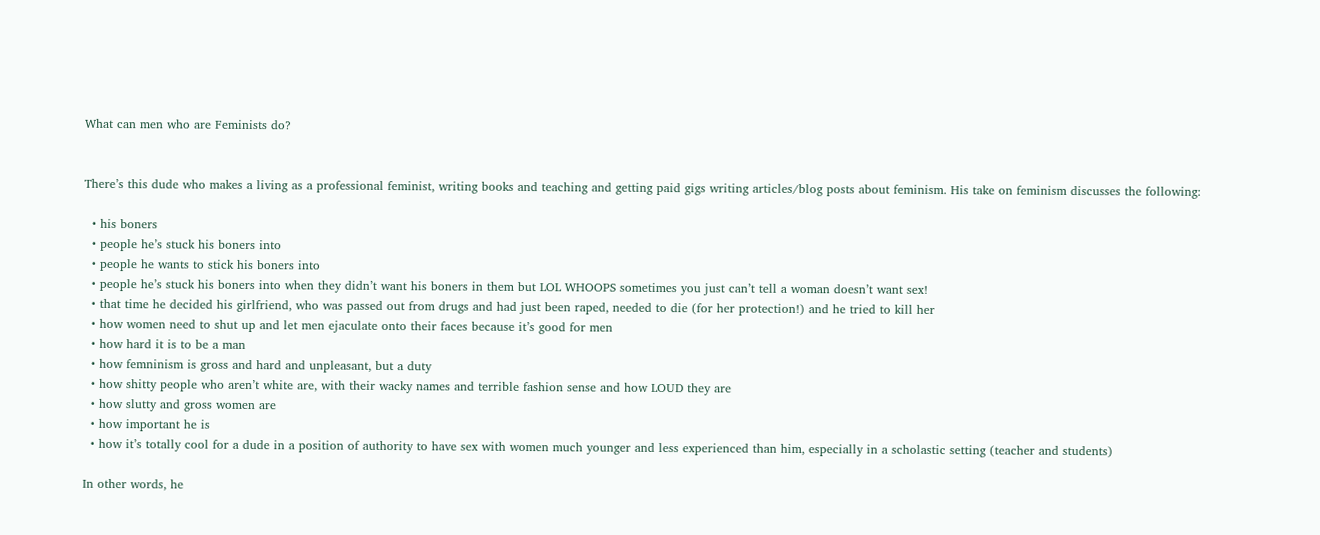What can men who are Feminists do?


There’s this dude who makes a living as a professional feminist, writing books and teaching and getting paid gigs writing articles/blog posts about feminism. His take on feminism discusses the following:

  • his boners
  • people he’s stuck his boners into
  • people he wants to stick his boners into
  • people he’s stuck his boners into when they didn’t want his boners in them but LOL WHOOPS sometimes you just can’t tell a woman doesn’t want sex!
  • that time he decided his girlfriend, who was passed out from drugs and had just been raped, needed to die (for her protection!) and he tried to kill her
  • how women need to shut up and let men ejaculate onto their faces because it’s good for men
  • how hard it is to be a man
  • how femninism is gross and hard and unpleasant, but a duty
  • how shitty people who aren’t white are, with their wacky names and terrible fashion sense and how LOUD they are
  • how slutty and gross women are
  • how important he is
  • how it’s totally cool for a dude in a position of authority to have sex with women much younger and less experienced than him, especially in a scholastic setting (teacher and students)

In other words, he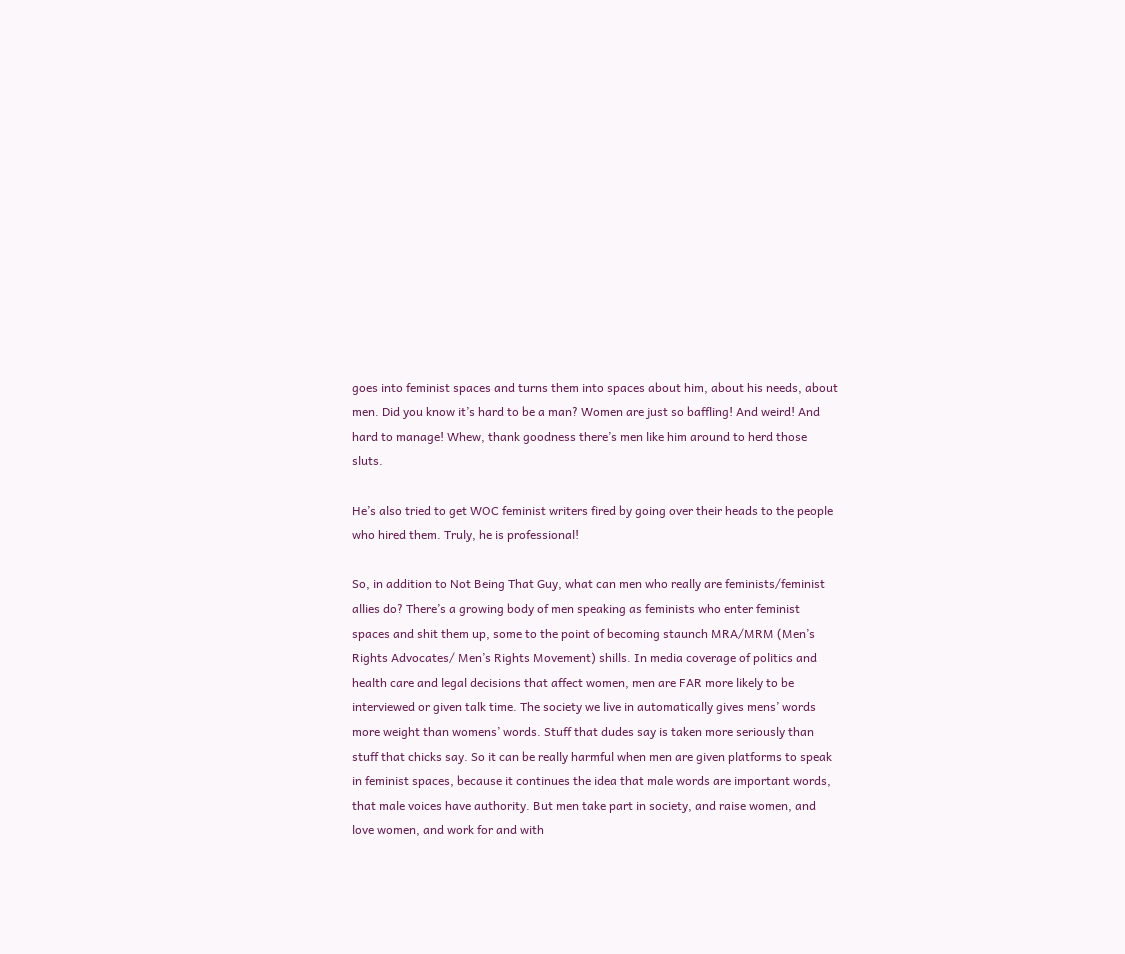goes into feminist spaces and turns them into spaces about him, about his needs, about men. Did you know it’s hard to be a man? Women are just so baffling! And weird! And hard to manage! Whew, thank goodness there’s men like him around to herd those sluts.

He’s also tried to get WOC feminist writers fired by going over their heads to the people who hired them. Truly, he is professional!

So, in addition to Not Being That Guy, what can men who really are feminists/feminist allies do? There’s a growing body of men speaking as feminists who enter feminist spaces and shit them up, some to the point of becoming staunch MRA/MRM (Men’s Rights Advocates/ Men’s Rights Movement) shills. In media coverage of politics and health care and legal decisions that affect women, men are FAR more likely to be interviewed or given talk time. The society we live in automatically gives mens’ words more weight than womens’ words. Stuff that dudes say is taken more seriously than stuff that chicks say. So it can be really harmful when men are given platforms to speak in feminist spaces, because it continues the idea that male words are important words, that male voices have authority. But men take part in society, and raise women, and love women, and work for and with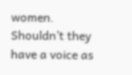women. Shouldn’t they have a voice as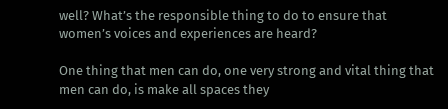well? What’s the responsible thing to do to ensure that women’s voices and experiences are heard?

One thing that men can do, one very strong and vital thing that men can do, is make all spaces they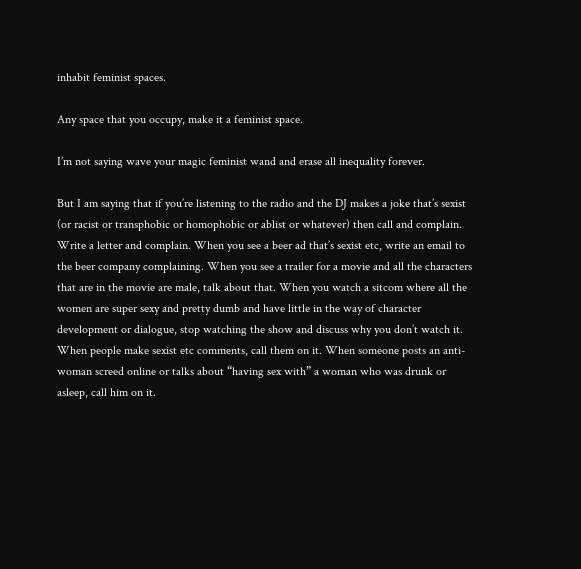inhabit feminist spaces.

Any space that you occupy, make it a feminist space.

I’m not saying wave your magic feminist wand and erase all inequality forever.

But I am saying that if you’re listening to the radio and the DJ makes a joke that’s sexist (or racist or transphobic or homophobic or ablist or whatever) then call and complain. Write a letter and complain. When you see a beer ad that’s sexist etc, write an email to the beer company complaining. When you see a trailer for a movie and all the characters that are in the movie are male, talk about that. When you watch a sitcom where all the women are super sexy and pretty dumb and have little in the way of character development or dialogue, stop watching the show and discuss why you don’t watch it. When people make sexist etc comments, call them on it. When someone posts an anti-woman screed online or talks about “having sex with” a woman who was drunk or asleep, call him on it.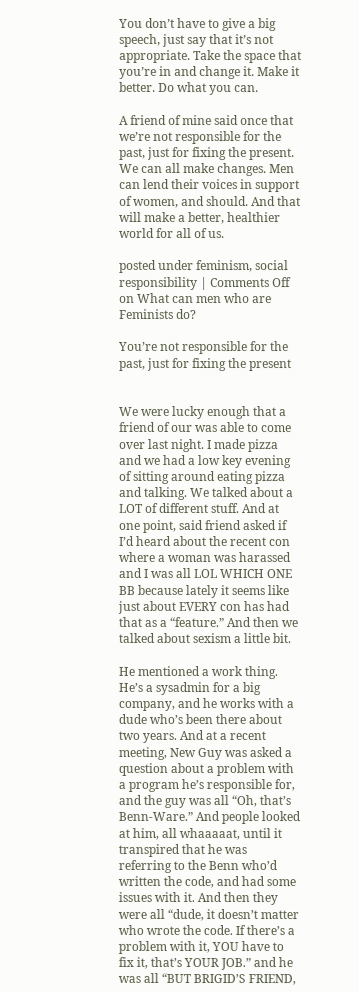You don’t have to give a big speech, just say that it’s not appropriate. Take the space that you’re in and change it. Make it better. Do what you can.

A friend of mine said once that we’re not responsible for the past, just for fixing the present. We can all make changes. Men can lend their voices in support of women, and should. And that will make a better, healthier world for all of us.

posted under feminism, social responsibility | Comments Off on What can men who are Feminists do?

You’re not responsible for the past, just for fixing the present


We were lucky enough that a friend of our was able to come over last night. I made pizza and we had a low key evening of sitting around eating pizza and talking. We talked about a LOT of different stuff. And at one point, said friend asked if I’d heard about the recent con where a woman was harassed and I was all LOL WHICH ONE BB because lately it seems like just about EVERY con has had that as a “feature.” And then we talked about sexism a little bit.

He mentioned a work thing. He’s a sysadmin for a big company, and he works with a dude who’s been there about two years. And at a recent meeting, New Guy was asked a question about a problem with a program he’s responsible for, and the guy was all “Oh, that’s Benn-Ware.” And people looked at him, all whaaaaat, until it transpired that he was referring to the Benn who’d written the code, and had some issues with it. And then they were all “dude, it doesn’t matter who wrote the code. If there’s a problem with it, YOU have to fix it, that’s YOUR JOB.” and he was all “BUT BRIGID’S FRIEND,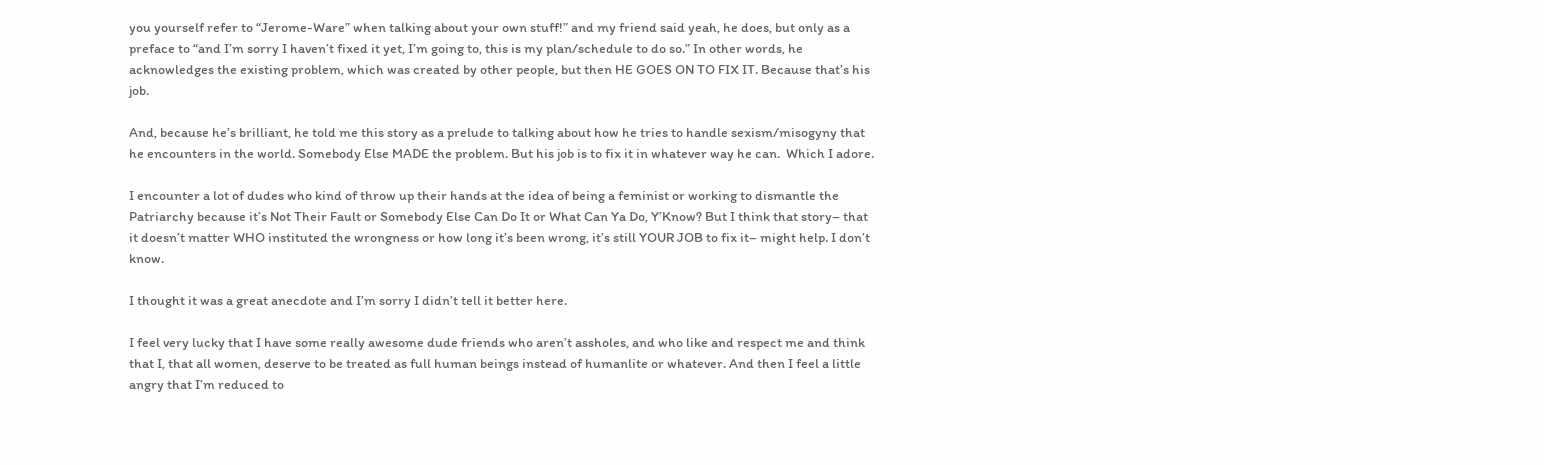you yourself refer to “Jerome-Ware” when talking about your own stuff!” and my friend said yeah, he does, but only as a preface to “and I’m sorry I haven’t fixed it yet, I’m going to, this is my plan/schedule to do so.” In other words, he acknowledges the existing problem, which was created by other people, but then HE GOES ON TO FIX IT. Because that’s his job.

And, because he’s brilliant, he told me this story as a prelude to talking about how he tries to handle sexism/misogyny that he encounters in the world. Somebody Else MADE the problem. But his job is to fix it in whatever way he can.  Which I adore.

I encounter a lot of dudes who kind of throw up their hands at the idea of being a feminist or working to dismantle the Patriarchy because it’s Not Their Fault or Somebody Else Can Do It or What Can Ya Do, Y’Know? But I think that story– that it doesn’t matter WHO instituted the wrongness or how long it’s been wrong, it’s still YOUR JOB to fix it– might help. I don’t know.

I thought it was a great anecdote and I’m sorry I didn’t tell it better here.

I feel very lucky that I have some really awesome dude friends who aren’t assholes, and who like and respect me and think that I, that all women, deserve to be treated as full human beings instead of humanlite or whatever. And then I feel a little angry that I’m reduced to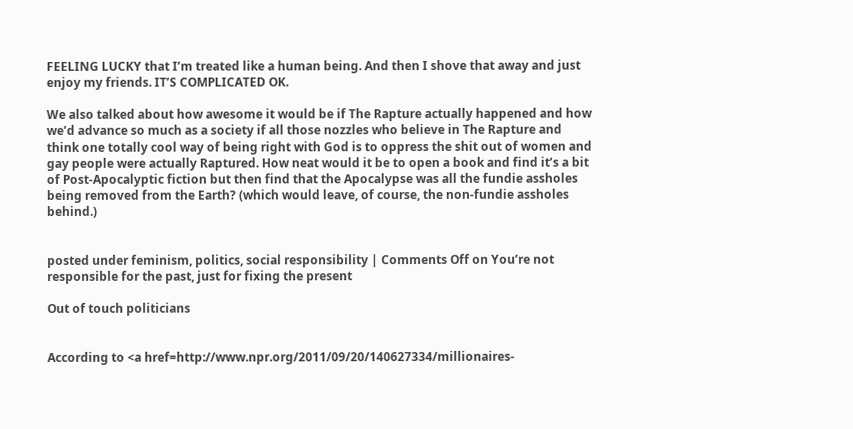FEELING LUCKY that I’m treated like a human being. And then I shove that away and just enjoy my friends. IT’S COMPLICATED OK.

We also talked about how awesome it would be if The Rapture actually happened and how we’d advance so much as a society if all those nozzles who believe in The Rapture and think one totally cool way of being right with God is to oppress the shit out of women and gay people were actually Raptured. How neat would it be to open a book and find it’s a bit of Post-Apocalyptic fiction but then find that the Apocalypse was all the fundie assholes being removed from the Earth? (which would leave, of course, the non-fundie assholes behind.)


posted under feminism, politics, social responsibility | Comments Off on You’re not responsible for the past, just for fixing the present

Out of touch politicians


According to <a href=http://www.npr.org/2011/09/20/140627334/millionaires-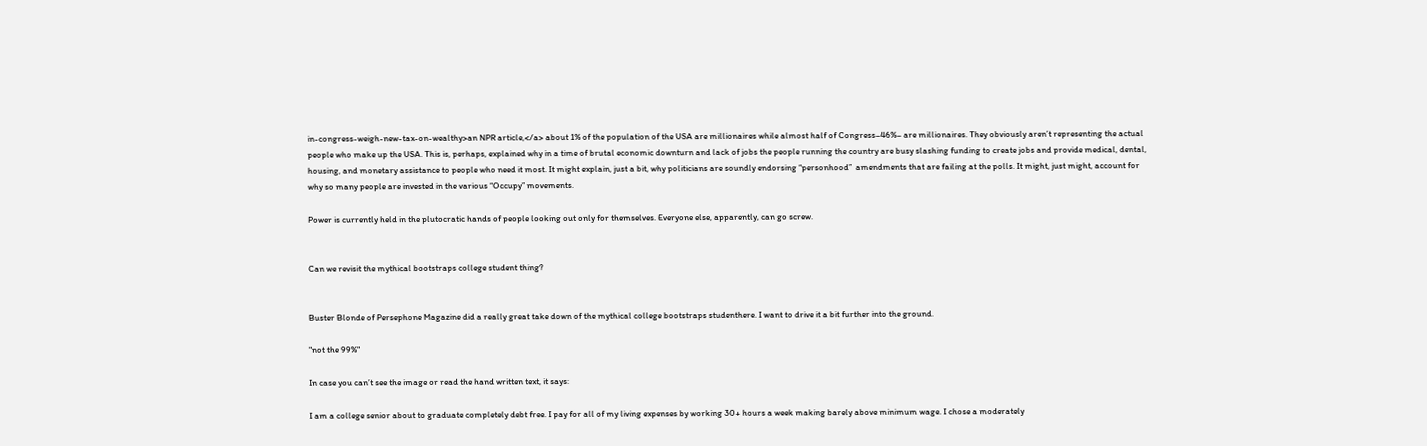in-congress-weigh-new-tax-on-wealthy>an NPR article,</a> about 1% of the population of the USA are millionaires while almost half of Congress–46%– are millionaires. They obviously aren’t representing the actual people who make up the USA. This is, perhaps, explained why in a time of brutal economic downturn and lack of jobs the people running the country are busy slashing funding to create jobs and provide medical, dental, housing, and monetary assistance to people who need it most. It might explain, just a bit, why politicians are soundly endorsing “personhood”  amendments that are failing at the polls. It might, just might, account for why so many people are invested in the various “Occupy” movements.

Power is currently held in the plutocratic hands of people looking out only for themselves. Everyone else, apparently, can go screw.


Can we revisit the mythical bootstraps college student thing?


Buster Blonde of Persephone Magazine did a really great take down of the mythical college bootstraps studenthere. I want to drive it a bit further into the ground.

"not the 99%"

In case you can’t see the image or read the hand written text, it says:

I am a college senior about to graduate completely debt free. I pay for all of my living expenses by working 30+ hours a week making barely above minimum wage. I chose a moderately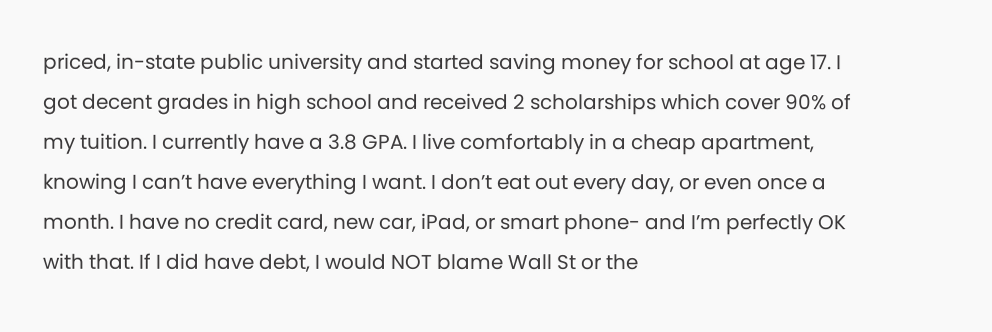priced, in-state public university and started saving money for school at age 17. I got decent grades in high school and received 2 scholarships which cover 90% of my tuition. I currently have a 3.8 GPA. I live comfortably in a cheap apartment, knowing I can’t have everything I want. I don’t eat out every day, or even once a month. I have no credit card, new car, iPad, or smart phone- and I’m perfectly OK with that. If I did have debt, I would NOT blame Wall St or the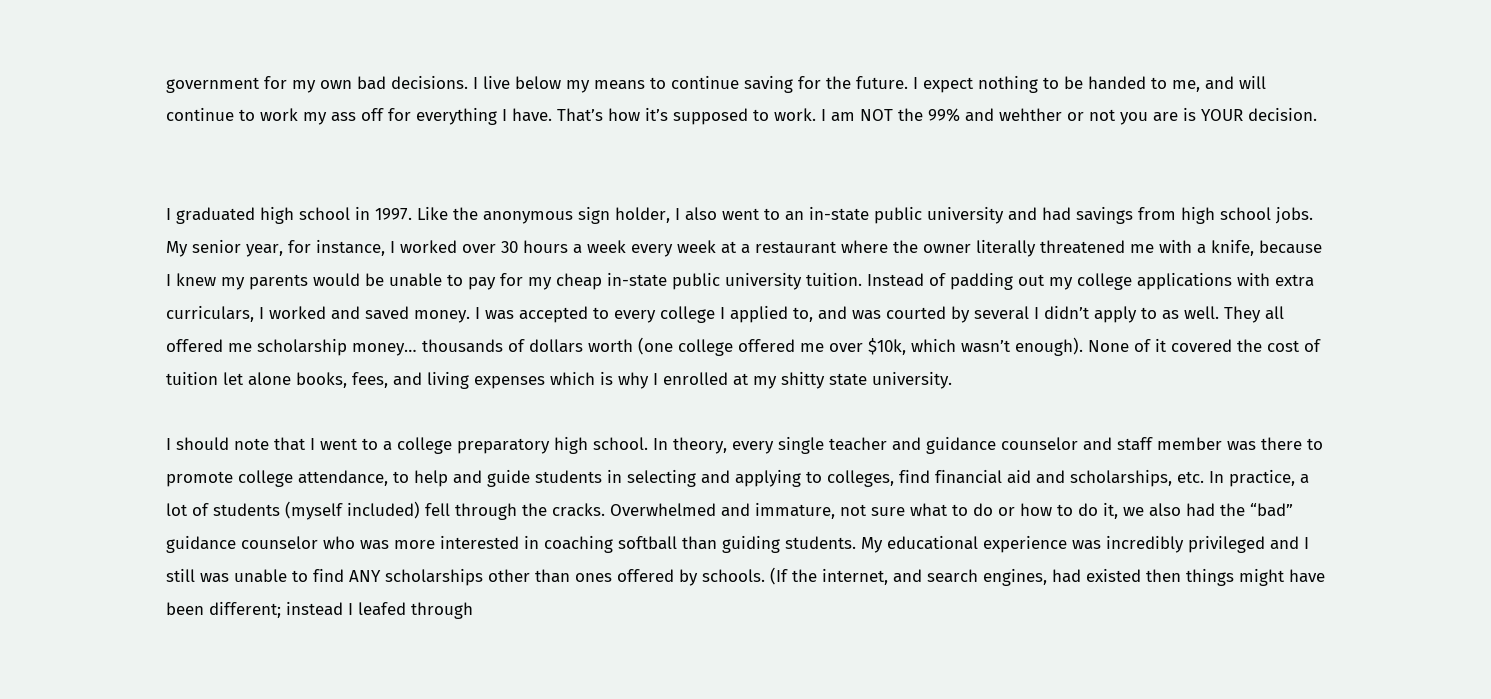government for my own bad decisions. I live below my means to continue saving for the future. I expect nothing to be handed to me, and will continue to work my ass off for everything I have. That’s how it’s supposed to work. I am NOT the 99% and wehther or not you are is YOUR decision.


I graduated high school in 1997. Like the anonymous sign holder, I also went to an in-state public university and had savings from high school jobs. My senior year, for instance, I worked over 30 hours a week every week at a restaurant where the owner literally threatened me with a knife, because I knew my parents would be unable to pay for my cheap in-state public university tuition. Instead of padding out my college applications with extra curriculars, I worked and saved money. I was accepted to every college I applied to, and was courted by several I didn’t apply to as well. They all offered me scholarship money… thousands of dollars worth (one college offered me over $10k, which wasn’t enough). None of it covered the cost of tuition let alone books, fees, and living expenses which is why I enrolled at my shitty state university.

I should note that I went to a college preparatory high school. In theory, every single teacher and guidance counselor and staff member was there to promote college attendance, to help and guide students in selecting and applying to colleges, find financial aid and scholarships, etc. In practice, a lot of students (myself included) fell through the cracks. Overwhelmed and immature, not sure what to do or how to do it, we also had the “bad” guidance counselor who was more interested in coaching softball than guiding students. My educational experience was incredibly privileged and I still was unable to find ANY scholarships other than ones offered by schools. (If the internet, and search engines, had existed then things might have been different; instead I leafed through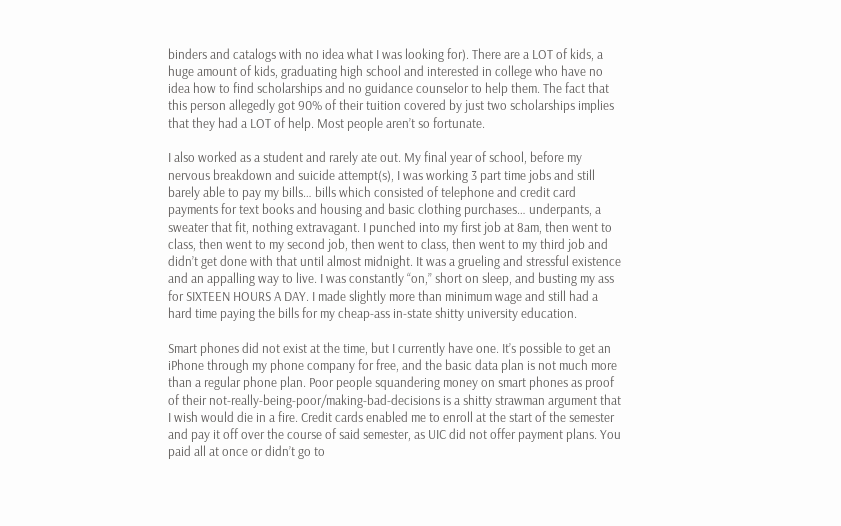binders and catalogs with no idea what I was looking for). There are a LOT of kids, a huge amount of kids, graduating high school and interested in college who have no idea how to find scholarships and no guidance counselor to help them. The fact that this person allegedly got 90% of their tuition covered by just two scholarships implies that they had a LOT of help. Most people aren’t so fortunate.

I also worked as a student and rarely ate out. My final year of school, before my nervous breakdown and suicide attempt(s), I was working 3 part time jobs and still barely able to pay my bills… bills which consisted of telephone and credit card payments for text books and housing and basic clothing purchases… underpants, a sweater that fit, nothing extravagant. I punched into my first job at 8am, then went to class, then went to my second job, then went to class, then went to my third job and didn’t get done with that until almost midnight. It was a grueling and stressful existence and an appalling way to live. I was constantly “on,” short on sleep, and busting my ass for SIXTEEN HOURS A DAY. I made slightly more than minimum wage and still had a hard time paying the bills for my cheap-ass in-state shitty university education.

Smart phones did not exist at the time, but I currently have one. It’s possible to get an iPhone through my phone company for free, and the basic data plan is not much more than a regular phone plan. Poor people squandering money on smart phones as proof of their not-really-being-poor/making-bad-decisions is a shitty strawman argument that I wish would die in a fire. Credit cards enabled me to enroll at the start of the semester and pay it off over the course of said semester, as UIC did not offer payment plans. You paid all at once or didn’t go to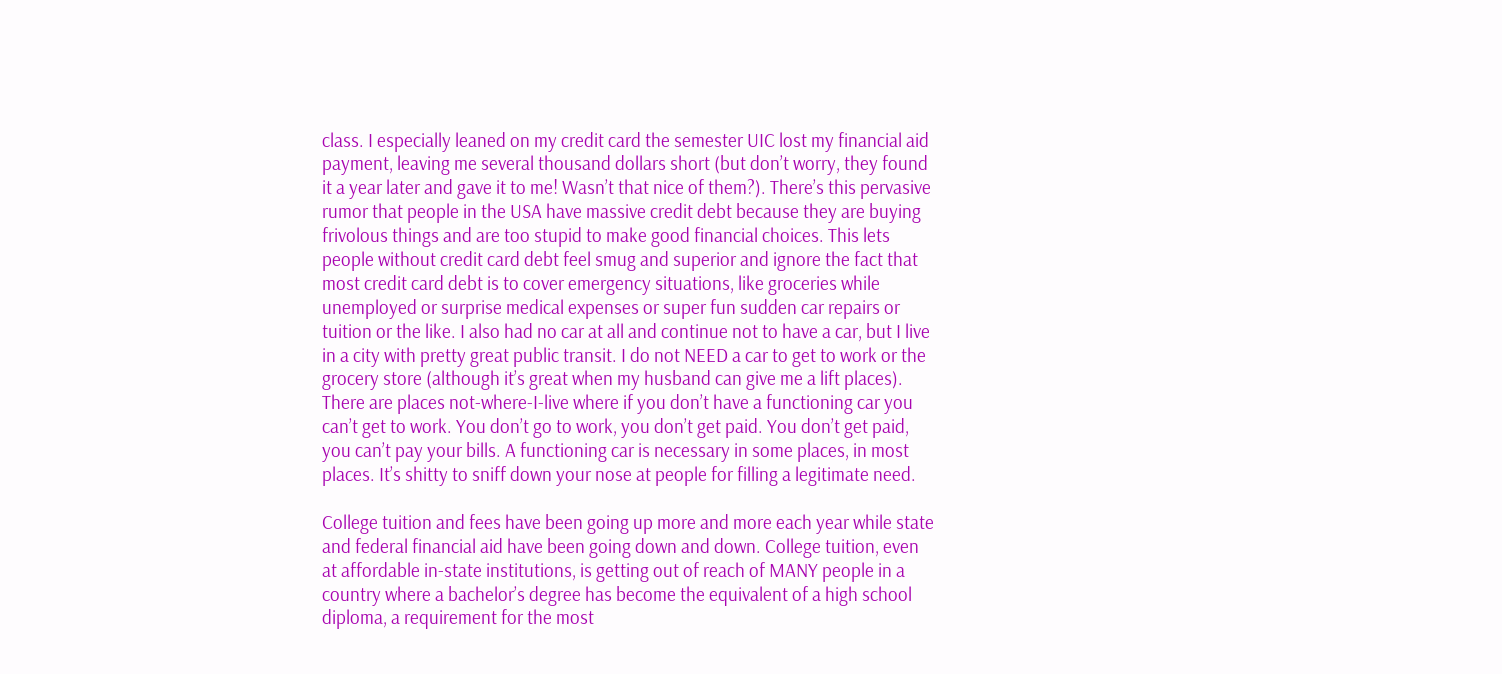class. I especially leaned on my credit card the semester UIC lost my financial aid payment, leaving me several thousand dollars short (but don’t worry, they found it a year later and gave it to me! Wasn’t that nice of them?). There’s this pervasive rumor that people in the USA have massive credit debt because they are buying frivolous things and are too stupid to make good financial choices. This lets people without credit card debt feel smug and superior and ignore the fact that most credit card debt is to cover emergency situations, like groceries while unemployed or surprise medical expenses or super fun sudden car repairs or tuition or the like. I also had no car at all and continue not to have a car, but I live in a city with pretty great public transit. I do not NEED a car to get to work or the grocery store (although it’s great when my husband can give me a lift places). There are places not-where-I-live where if you don’t have a functioning car you can’t get to work. You don’t go to work, you don’t get paid. You don’t get paid, you can’t pay your bills. A functioning car is necessary in some places, in most places. It’s shitty to sniff down your nose at people for filling a legitimate need.

College tuition and fees have been going up more and more each year while state and federal financial aid have been going down and down. College tuition, even at affordable in-state institutions, is getting out of reach of MANY people in a country where a bachelor’s degree has become the equivalent of a high school diploma, a requirement for the most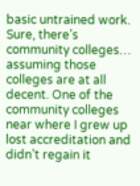basic untrained work. Sure, there’s community colleges… assuming those colleges are at all decent. One of the community colleges near where I grew up lost accreditation and didn’t regain it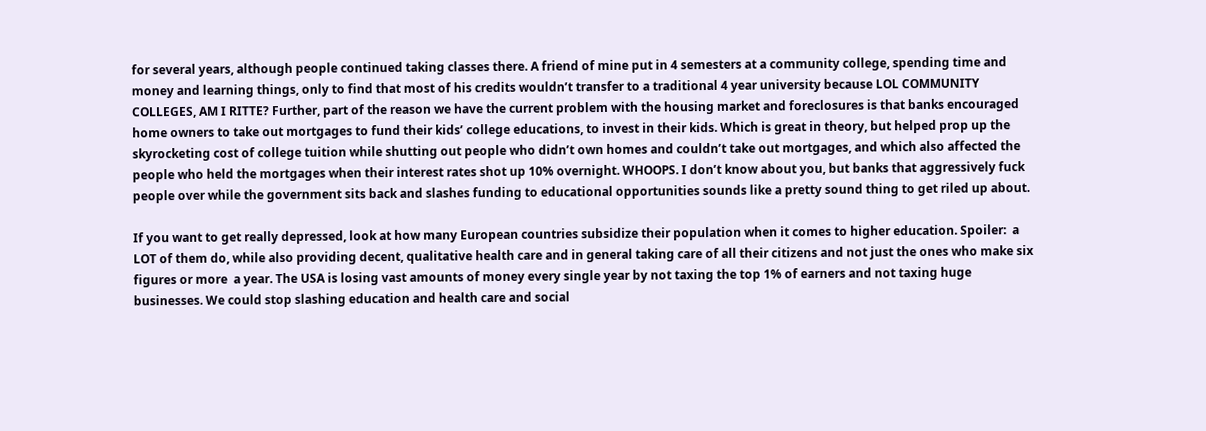for several years, although people continued taking classes there. A friend of mine put in 4 semesters at a community college, spending time and money and learning things, only to find that most of his credits wouldn’t transfer to a traditional 4 year university because LOL COMMUNITY COLLEGES, AM I RITTE? Further, part of the reason we have the current problem with the housing market and foreclosures is that banks encouraged home owners to take out mortgages to fund their kids’ college educations, to invest in their kids. Which is great in theory, but helped prop up the skyrocketing cost of college tuition while shutting out people who didn’t own homes and couldn’t take out mortgages, and which also affected the people who held the mortgages when their interest rates shot up 10% overnight. WHOOPS. I don’t know about you, but banks that aggressively fuck people over while the government sits back and slashes funding to educational opportunities sounds like a pretty sound thing to get riled up about.

If you want to get really depressed, look at how many European countries subsidize their population when it comes to higher education. Spoiler:  a LOT of them do, while also providing decent, qualitative health care and in general taking care of all their citizens and not just the ones who make six figures or more  a year. The USA is losing vast amounts of money every single year by not taxing the top 1% of earners and not taxing huge businesses. We could stop slashing education and health care and social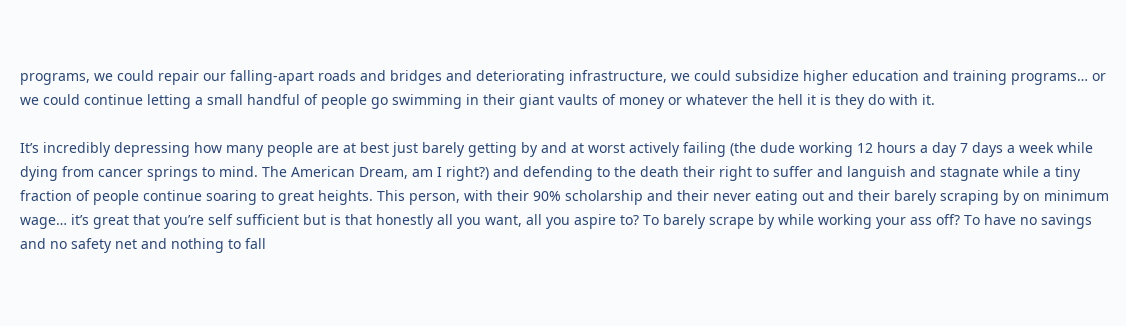programs, we could repair our falling-apart roads and bridges and deteriorating infrastructure, we could subsidize higher education and training programs… or we could continue letting a small handful of people go swimming in their giant vaults of money or whatever the hell it is they do with it.

It’s incredibly depressing how many people are at best just barely getting by and at worst actively failing (the dude working 12 hours a day 7 days a week while dying from cancer springs to mind. The American Dream, am I right?) and defending to the death their right to suffer and languish and stagnate while a tiny fraction of people continue soaring to great heights. This person, with their 90% scholarship and their never eating out and their barely scraping by on minimum wage… it’s great that you’re self sufficient but is that honestly all you want, all you aspire to? To barely scrape by while working your ass off? To have no savings and no safety net and nothing to fall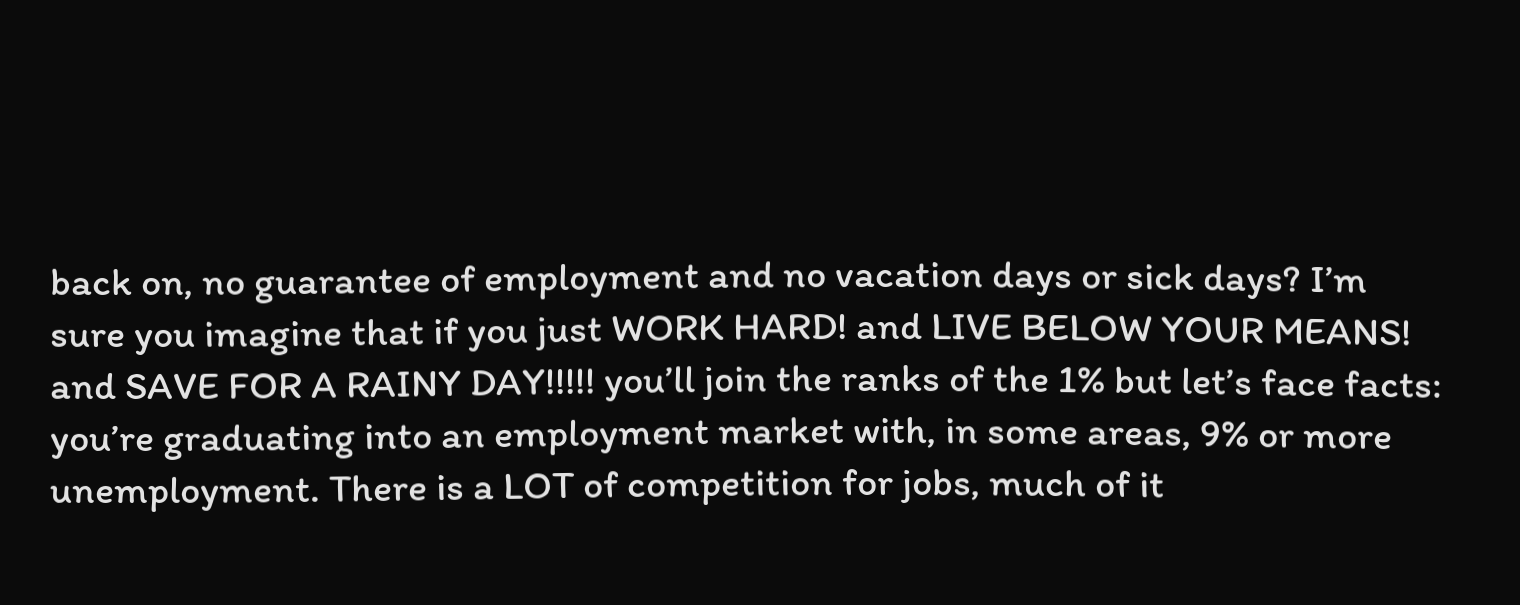back on, no guarantee of employment and no vacation days or sick days? I’m sure you imagine that if you just WORK HARD! and LIVE BELOW YOUR MEANS! and SAVE FOR A RAINY DAY!!!!! you’ll join the ranks of the 1% but let’s face facts: you’re graduating into an employment market with, in some areas, 9% or more unemployment. There is a LOT of competition for jobs, much of it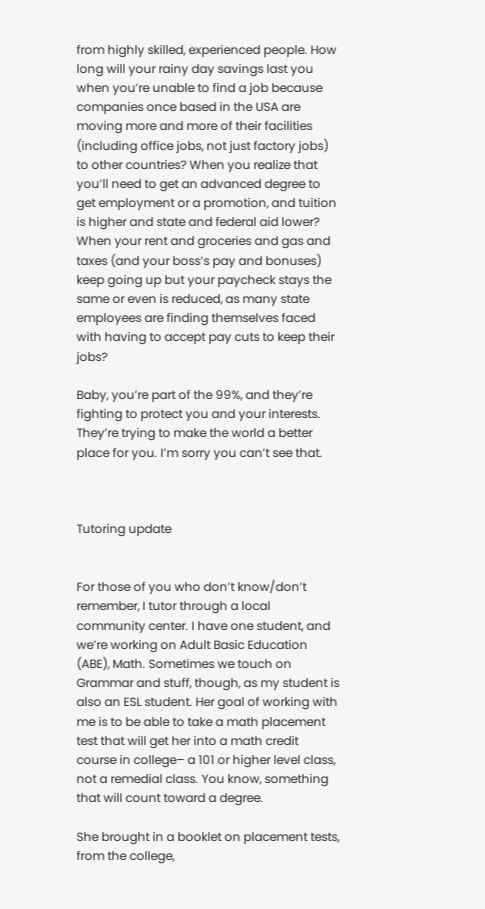from highly skilled, experienced people. How long will your rainy day savings last you when you’re unable to find a job because companies once based in the USA are moving more and more of their facilities (including office jobs, not just factory jobs) to other countries? When you realize that you’ll need to get an advanced degree to get employment or a promotion, and tuition is higher and state and federal aid lower? When your rent and groceries and gas and taxes (and your boss’s pay and bonuses) keep going up but your paycheck stays the same or even is reduced, as many state employees are finding themselves faced with having to accept pay cuts to keep their jobs?

Baby, you’re part of the 99%, and they’re fighting to protect you and your interests. They’re trying to make the world a better place for you. I’m sorry you can’t see that.



Tutoring update


For those of you who don’t know/don’t remember, I tutor through a local community center. I have one student, and we’re working on Adult Basic Education (ABE), Math. Sometimes we touch on Grammar and stuff, though, as my student is also an ESL student. Her goal of working with me is to be able to take a math placement test that will get her into a math credit course in college– a 101 or higher level class, not a remedial class. You know, something that will count toward a degree.

She brought in a booklet on placement tests, from the college,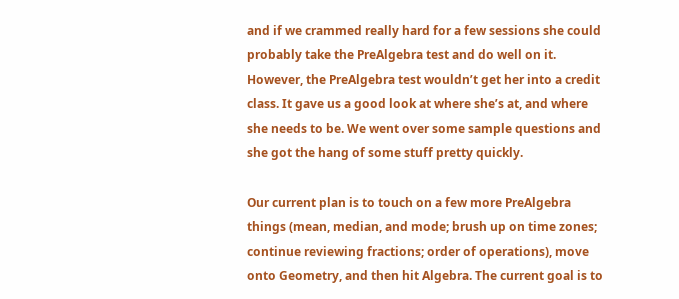and if we crammed really hard for a few sessions she could probably take the PreAlgebra test and do well on it. However, the PreAlgebra test wouldn’t get her into a credit class. It gave us a good look at where she’s at, and where she needs to be. We went over some sample questions and she got the hang of some stuff pretty quickly.

Our current plan is to touch on a few more PreAlgebra things (mean, median, and mode; brush up on time zones; continue reviewing fractions; order of operations), move onto Geometry, and then hit Algebra. The current goal is to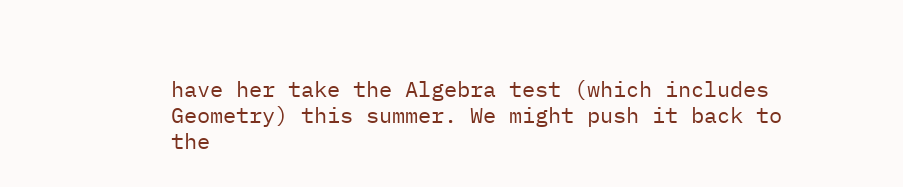have her take the Algebra test (which includes Geometry) this summer. We might push it back to the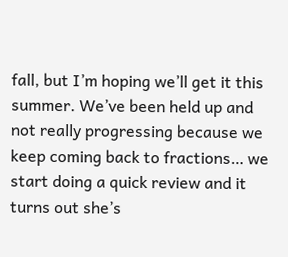fall, but I’m hoping we’ll get it this summer. We’ve been held up and not really progressing because we keep coming back to fractions… we start doing a quick review and it turns out she’s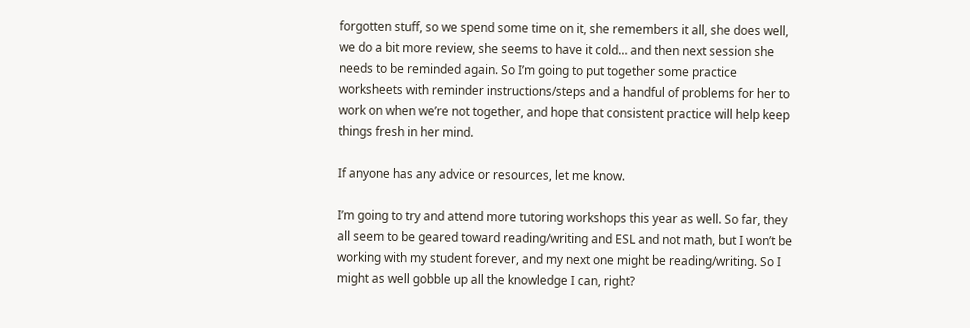forgotten stuff, so we spend some time on it, she remembers it all, she does well, we do a bit more review, she seems to have it cold… and then next session she needs to be reminded again. So I’m going to put together some practice worksheets with reminder instructions/steps and a handful of problems for her to work on when we’re not together, and hope that consistent practice will help keep things fresh in her mind.

If anyone has any advice or resources, let me know.

I’m going to try and attend more tutoring workshops this year as well. So far, they all seem to be geared toward reading/writing and ESL and not math, but I won’t be working with my student forever, and my next one might be reading/writing. So I might as well gobble up all the knowledge I can, right?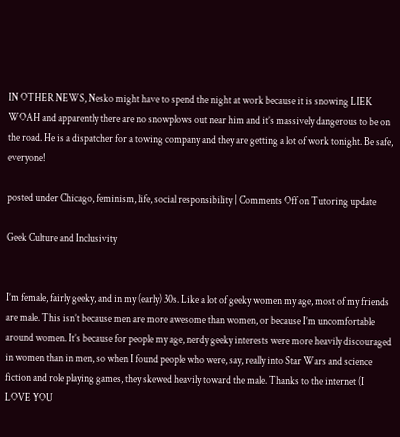IN OTHER NEWS, Nesko might have to spend the night at work because it is snowing LIEK WOAH and apparently there are no snowplows out near him and it’s massively dangerous to be on the road. He is a dispatcher for a towing company and they are getting a lot of work tonight. Be safe, everyone!

posted under Chicago, feminism, life, social responsibility | Comments Off on Tutoring update

Geek Culture and Inclusivity


I’m female, fairly geeky, and in my (early) 30s. Like a lot of geeky women my age, most of my friends are male. This isn’t because men are more awesome than women, or because I’m uncomfortable around women. It’s because for people my age, nerdy geeky interests were more heavily discouraged in women than in men, so when I found people who were, say, really into Star Wars and science fiction and role playing games, they skewed heavily toward the male. Thanks to the internet (I LOVE YOU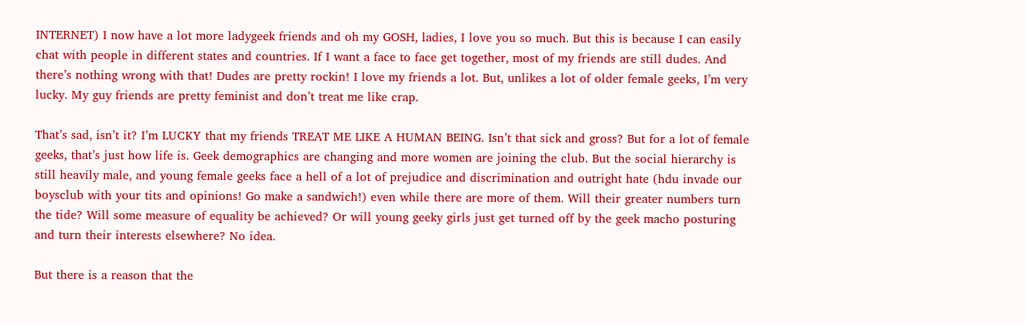INTERNET) I now have a lot more ladygeek friends and oh my GOSH, ladies, I love you so much. But this is because I can easily chat with people in different states and countries. If I want a face to face get together, most of my friends are still dudes. And there’s nothing wrong with that! Dudes are pretty rockin! I love my friends a lot. But, unlikes a lot of older female geeks, I’m very lucky. My guy friends are pretty feminist and don’t treat me like crap.

That’s sad, isn’t it? I’m LUCKY that my friends TREAT ME LIKE A HUMAN BEING. Isn’t that sick and gross? But for a lot of female geeks, that’s just how life is. Geek demographics are changing and more women are joining the club. But the social hierarchy is still heavily male, and young female geeks face a hell of a lot of prejudice and discrimination and outright hate (hdu invade our boysclub with your tits and opinions! Go make a sandwich!) even while there are more of them. Will their greater numbers turn the tide? Will some measure of equality be achieved? Or will young geeky girls just get turned off by the geek macho posturing and turn their interests elsewhere? No idea.

But there is a reason that the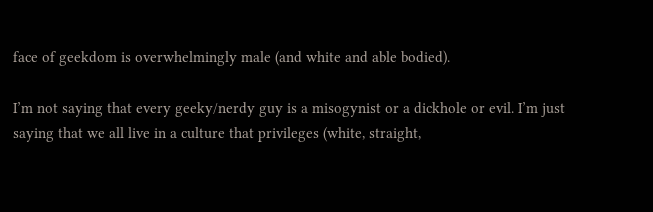face of geekdom is overwhelmingly male (and white and able bodied).

I’m not saying that every geeky/nerdy guy is a misogynist or a dickhole or evil. I’m just saying that we all live in a culture that privileges (white, straight,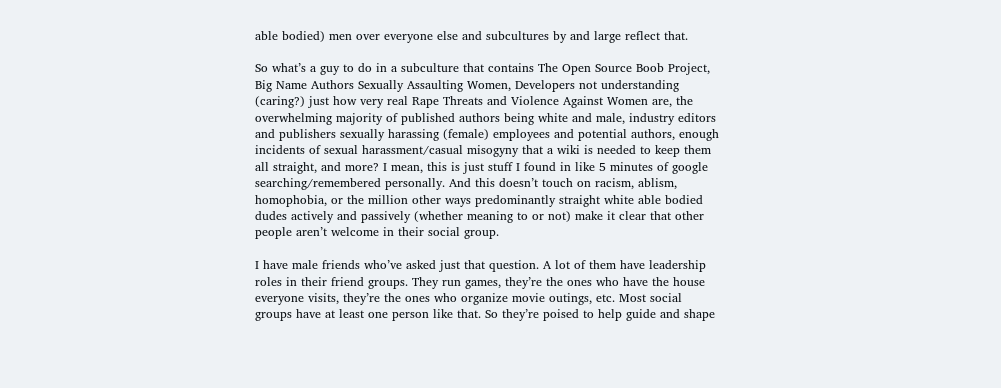able bodied) men over everyone else and subcultures by and large reflect that.

So what’s a guy to do in a subculture that contains The Open Source Boob Project, Big Name Authors Sexually Assaulting Women, Developers not understanding (caring?) just how very real Rape Threats and Violence Against Women are, the overwhelming majority of published authors being white and male, industry editors and publishers sexually harassing (female) employees and potential authors, enough incidents of sexual harassment/casual misogyny that a wiki is needed to keep them all straight, and more? I mean, this is just stuff I found in like 5 minutes of google searching/remembered personally. And this doesn’t touch on racism, ablism, homophobia, or the million other ways predominantly straight white able bodied dudes actively and passively (whether meaning to or not) make it clear that other people aren’t welcome in their social group.

I have male friends who’ve asked just that question. A lot of them have leadership roles in their friend groups. They run games, they’re the ones who have the house everyone visits, they’re the ones who organize movie outings, etc. Most social groups have at least one person like that. So they’re poised to help guide and shape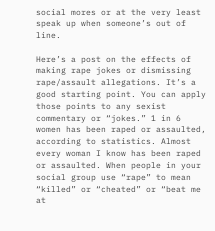social mores or at the very least speak up when someone’s out of line.

Here’s a post on the effects of making rape jokes or dismissing rape/assault allegations. It’s a good starting point. You can apply those points to any sexist commentary or “jokes.” 1 in 6 women has been raped or assaulted, according to statistics. Almost every woman I know has been raped or assaulted. When people in your social group use “rape” to mean “killed” or “cheated” or “beat me at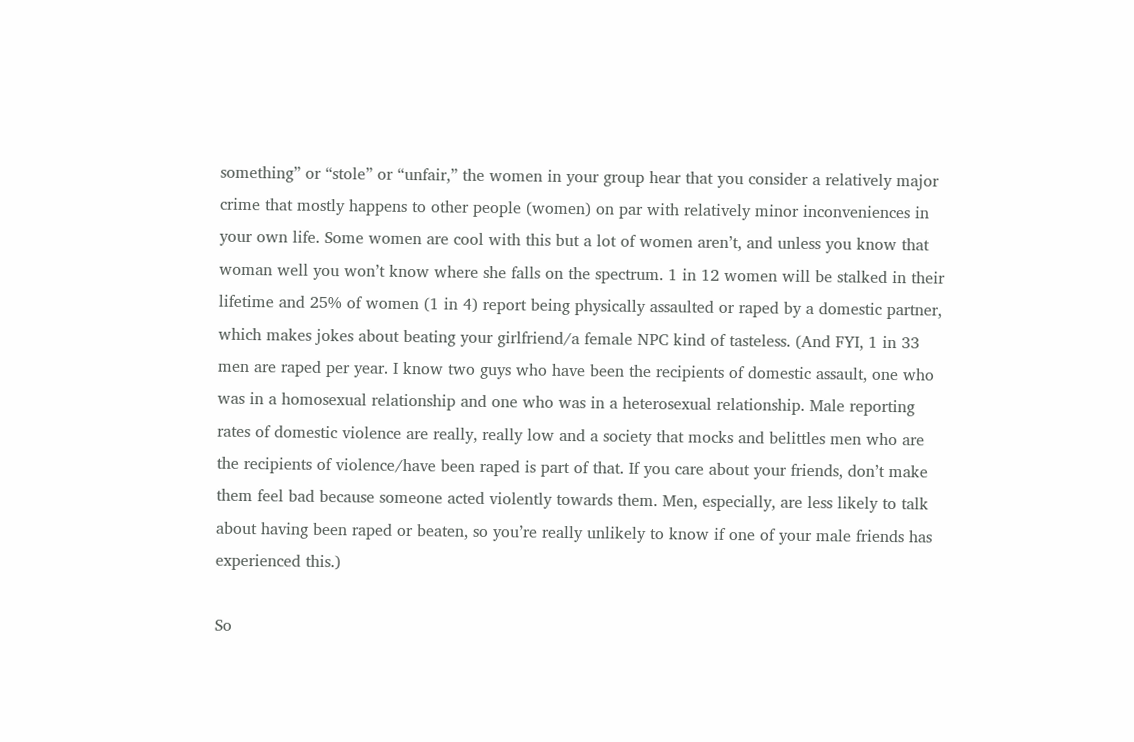something” or “stole” or “unfair,” the women in your group hear that you consider a relatively major crime that mostly happens to other people (women) on par with relatively minor inconveniences in your own life. Some women are cool with this but a lot of women aren’t, and unless you know that woman well you won’t know where she falls on the spectrum. 1 in 12 women will be stalked in their lifetime and 25% of women (1 in 4) report being physically assaulted or raped by a domestic partner, which makes jokes about beating your girlfriend/a female NPC kind of tasteless. (And FYI, 1 in 33 men are raped per year. I know two guys who have been the recipients of domestic assault, one who was in a homosexual relationship and one who was in a heterosexual relationship. Male reporting rates of domestic violence are really, really low and a society that mocks and belittles men who are the recipients of violence/have been raped is part of that. If you care about your friends, don’t make them feel bad because someone acted violently towards them. Men, especially, are less likely to talk about having been raped or beaten, so you’re really unlikely to know if one of your male friends has experienced this.)

So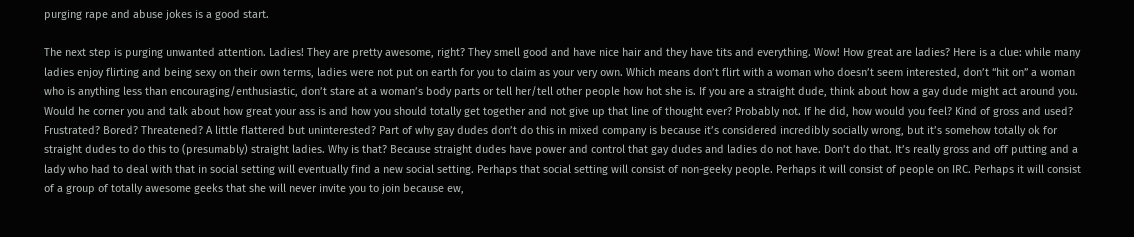purging rape and abuse jokes is a good start.

The next step is purging unwanted attention. Ladies! They are pretty awesome, right? They smell good and have nice hair and they have tits and everything. Wow! How great are ladies? Here is a clue: while many ladies enjoy flirting and being sexy on their own terms, ladies were not put on earth for you to claim as your very own. Which means don’t flirt with a woman who doesn’t seem interested, don’t “hit on” a woman who is anything less than encouraging/enthusiastic, don’t stare at a woman’s body parts or tell her/tell other people how hot she is. If you are a straight dude, think about how a gay dude might act around you. Would he corner you and talk about how great your ass is and how you should totally get together and not give up that line of thought ever? Probably not. If he did, how would you feel? Kind of gross and used? Frustrated? Bored? Threatened? A little flattered but uninterested? Part of why gay dudes don’t do this in mixed company is because it’s considered incredibly socially wrong, but it’s somehow totally ok for straight dudes to do this to (presumably) straight ladies. Why is that? Because straight dudes have power and control that gay dudes and ladies do not have. Don’t do that. It’s really gross and off putting and a lady who had to deal with that in social setting will eventually find a new social setting. Perhaps that social setting will consist of non-geeky people. Perhaps it will consist of people on IRC. Perhaps it will consist of a group of totally awesome geeks that she will never invite you to join because ew,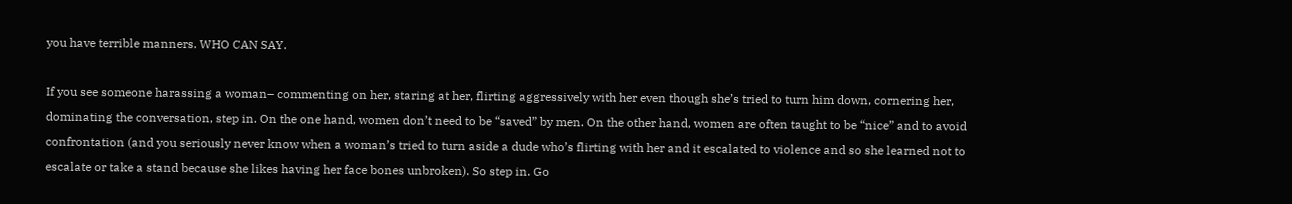you have terrible manners. WHO CAN SAY.

If you see someone harassing a woman– commenting on her, staring at her, flirting aggressively with her even though she’s tried to turn him down, cornering her, dominating the conversation, step in. On the one hand, women don’t need to be “saved” by men. On the other hand, women are often taught to be “nice” and to avoid confrontation (and you seriously never know when a woman’s tried to turn aside a dude who’s flirting with her and it escalated to violence and so she learned not to escalate or take a stand because she likes having her face bones unbroken). So step in. Go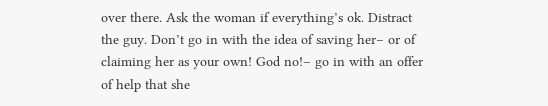over there. Ask the woman if everything’s ok. Distract the guy. Don’t go in with the idea of saving her– or of claiming her as your own! God no!– go in with an offer of help that she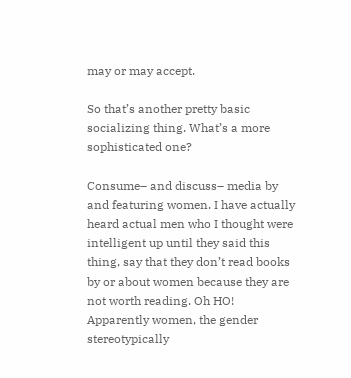may or may accept.

So that’s another pretty basic socializing thing. What’s a more sophisticated one?

Consume– and discuss– media by and featuring women. I have actually heard actual men who I thought were intelligent up until they said this thing, say that they don’t read books by or about women because they are not worth reading. Oh HO! Apparently women, the gender stereotypically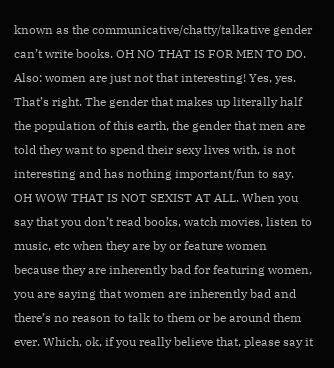known as the communicative/chatty/talkative gender can’t write books. OH NO THAT IS FOR MEN TO DO. Also: women are just not that interesting! Yes, yes. That’s right. The gender that makes up literally half the population of this earth, the gender that men are told they want to spend their sexy lives with, is not interesting and has nothing important/fun to say. OH WOW THAT IS NOT SEXIST AT ALL. When you say that you don’t read books, watch movies, listen to music, etc when they are by or feature women because they are inherently bad for featuring women, you are saying that women are inherently bad and there’s no reason to talk to them or be around them ever. Which, ok, if you really believe that, please say it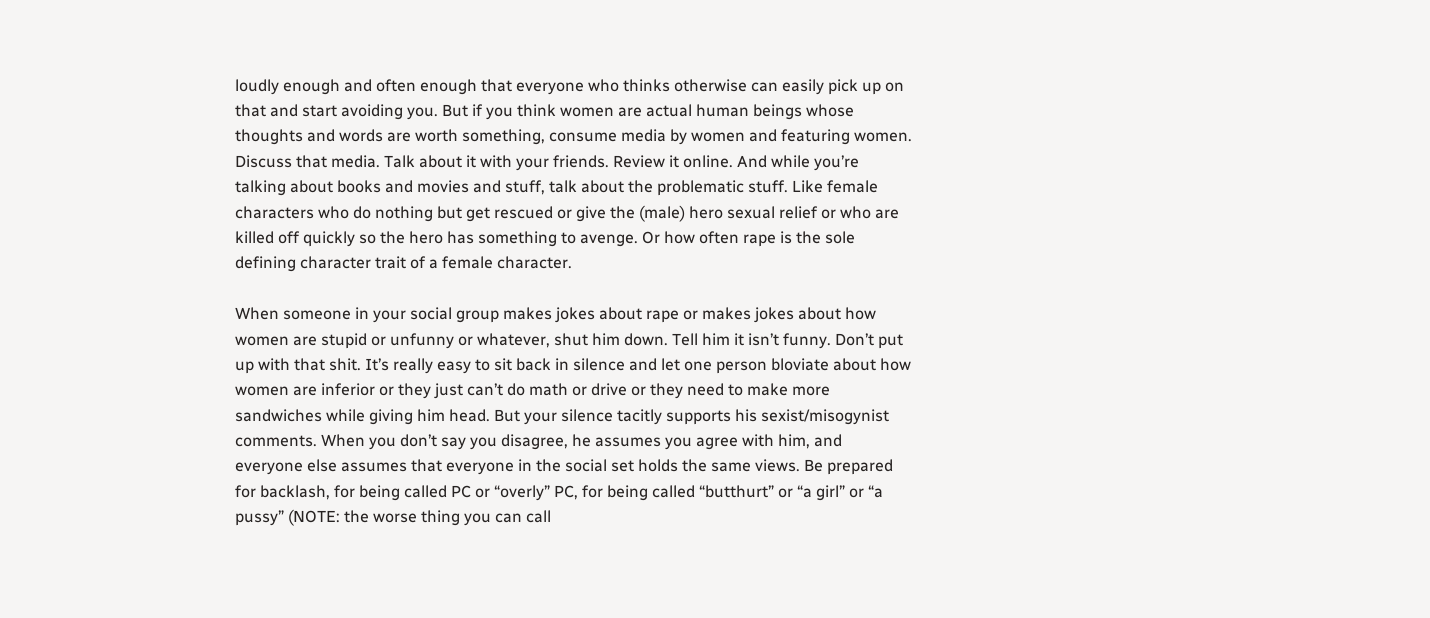loudly enough and often enough that everyone who thinks otherwise can easily pick up on that and start avoiding you. But if you think women are actual human beings whose thoughts and words are worth something, consume media by women and featuring women. Discuss that media. Talk about it with your friends. Review it online. And while you’re talking about books and movies and stuff, talk about the problematic stuff. Like female characters who do nothing but get rescued or give the (male) hero sexual relief or who are killed off quickly so the hero has something to avenge. Or how often rape is the sole defining character trait of a female character.

When someone in your social group makes jokes about rape or makes jokes about how women are stupid or unfunny or whatever, shut him down. Tell him it isn’t funny. Don’t put up with that shit. It’s really easy to sit back in silence and let one person bloviate about how women are inferior or they just can’t do math or drive or they need to make more sandwiches while giving him head. But your silence tacitly supports his sexist/misogynist comments. When you don’t say you disagree, he assumes you agree with him, and everyone else assumes that everyone in the social set holds the same views. Be prepared for backlash, for being called PC or “overly” PC, for being called “butthurt” or “a girl” or “a pussy” (NOTE: the worse thing you can call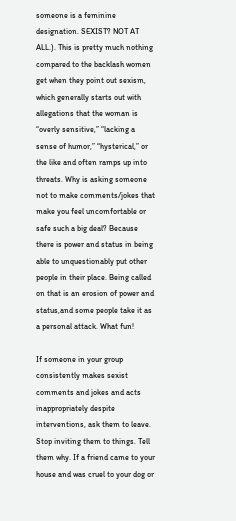someone is a feminine designation. SEXIST? NOT AT ALL.). This is pretty much nothing compared to the backlash women get when they point out sexism, which generally starts out with allegations that the woman is “overly sensitive,” “lacking a sense of humor,” “hysterical,” or the like and often ramps up into threats. Why is asking someone not to make comments/jokes that make you feel uncomfortable or safe such a big deal? Because there is power and status in being able to unquestionably put other people in their place. Being called on that is an erosion of power and status,and some people take it as a personal attack. What fun!

If someone in your group consistently makes sexist comments and jokes and acts inappropriately despite interventions, ask them to leave. Stop inviting them to things. Tell them why. If a friend came to your house and was cruel to your dog or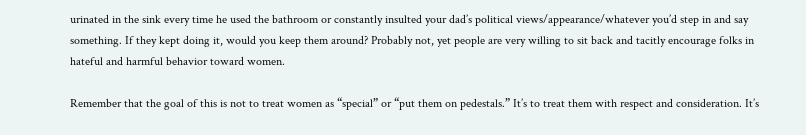urinated in the sink every time he used the bathroom or constantly insulted your dad’s political views/appearance/whatever you’d step in and say something. If they kept doing it, would you keep them around? Probably not, yet people are very willing to sit back and tacitly encourage folks in hateful and harmful behavior toward women.

Remember that the goal of this is not to treat women as “special” or “put them on pedestals.” It’s to treat them with respect and consideration. It’s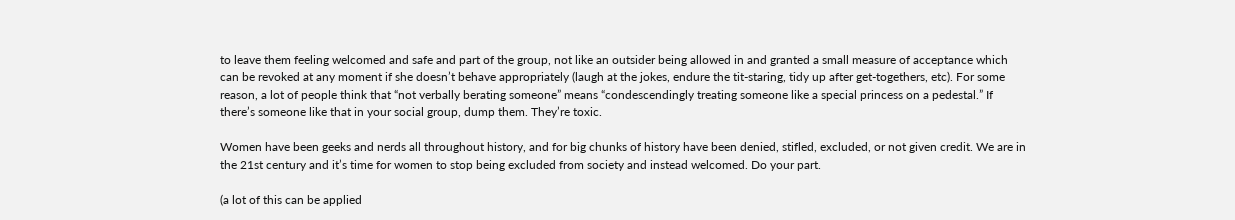to leave them feeling welcomed and safe and part of the group, not like an outsider being allowed in and granted a small measure of acceptance which can be revoked at any moment if she doesn’t behave appropriately (laugh at the jokes, endure the tit-staring, tidy up after get-togethers, etc). For some reason, a lot of people think that “not verbally berating someone” means “condescendingly treating someone like a special princess on a pedestal.” If there’s someone like that in your social group, dump them. They’re toxic.

Women have been geeks and nerds all throughout history, and for big chunks of history have been denied, stifled, excluded, or not given credit. We are in the 21st century and it’s time for women to stop being excluded from society and instead welcomed. Do your part.

(a lot of this can be applied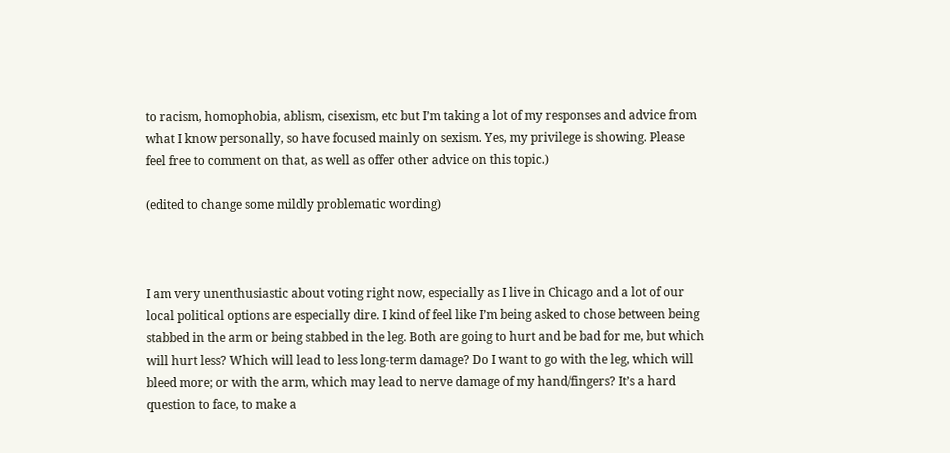to racism, homophobia, ablism, cisexism, etc but I’m taking a lot of my responses and advice from what I know personally, so have focused mainly on sexism. Yes, my privilege is showing. Please feel free to comment on that, as well as offer other advice on this topic.)

(edited to change some mildly problematic wording)



I am very unenthusiastic about voting right now, especially as I live in Chicago and a lot of our local political options are especially dire. I kind of feel like I’m being asked to chose between being stabbed in the arm or being stabbed in the leg. Both are going to hurt and be bad for me, but which will hurt less? Which will lead to less long-term damage? Do I want to go with the leg, which will bleed more; or with the arm, which may lead to nerve damage of my hand/fingers? It’s a hard question to face, to make a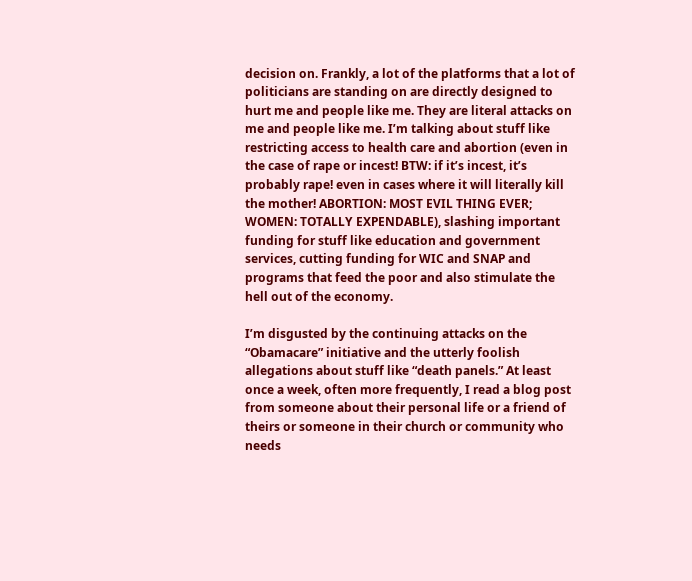decision on. Frankly, a lot of the platforms that a lot of politicians are standing on are directly designed to hurt me and people like me. They are literal attacks on me and people like me. I’m talking about stuff like restricting access to health care and abortion (even in the case of rape or incest! BTW: if it’s incest, it’s probably rape! even in cases where it will literally kill the mother! ABORTION: MOST EVIL THING EVER; WOMEN: TOTALLY EXPENDABLE), slashing important funding for stuff like education and government services, cutting funding for WIC and SNAP and programs that feed the poor and also stimulate the hell out of the economy.

I’m disgusted by the continuing attacks on the “Obamacare” initiative and the utterly foolish allegations about stuff like “death panels.” At least once a week, often more frequently, I read a blog post from someone about their personal life or a friend of theirs or someone in their church or community who needs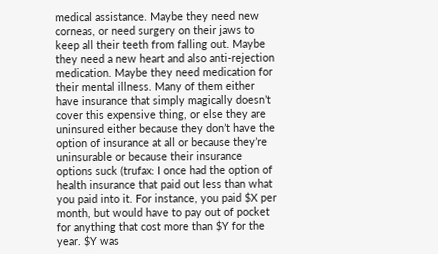medical assistance. Maybe they need new corneas, or need surgery on their jaws to keep all their teeth from falling out. Maybe they need a new heart and also anti-rejection medication. Maybe they need medication for their mental illness. Many of them either have insurance that simply magically doesn’t cover this expensive thing, or else they are uninsured either because they don’t have the option of insurance at all or because they’re uninsurable or because their insurance options suck (trufax: I once had the option of health insurance that paid out less than what you paid into it. For instance, you paid $X per month, but would have to pay out of pocket for anything that cost more than $Y for the year. $Y was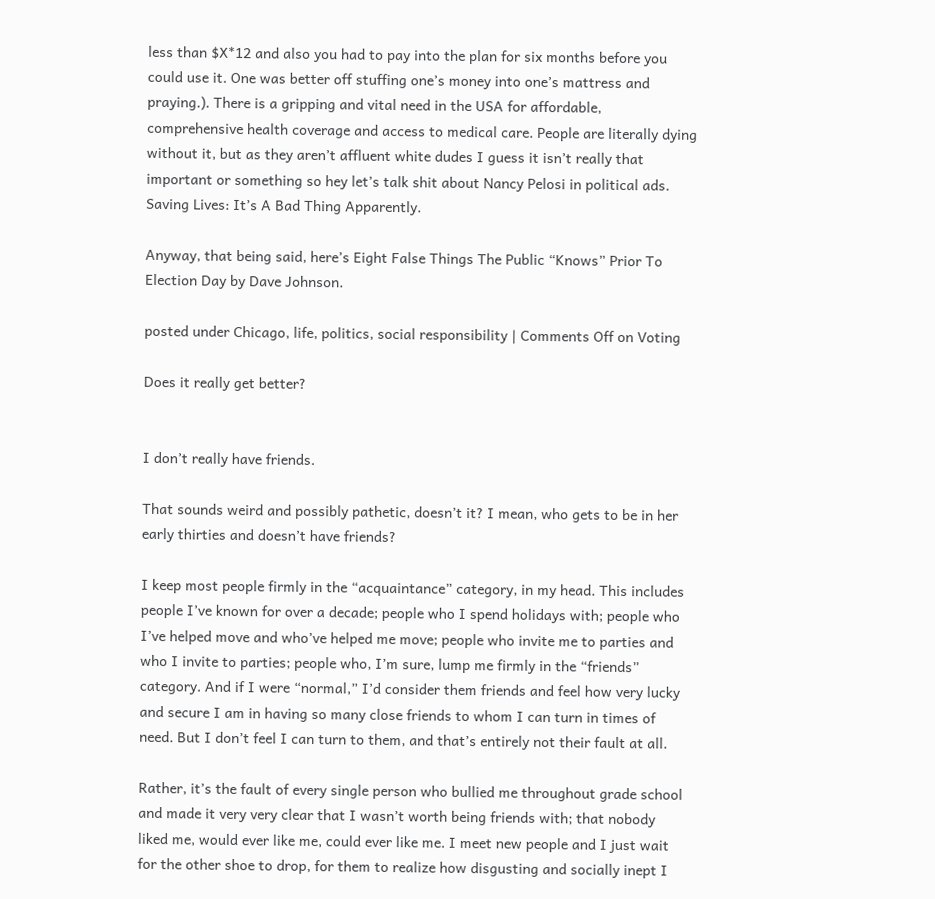less than $X*12 and also you had to pay into the plan for six months before you could use it. One was better off stuffing one’s money into one’s mattress and praying.). There is a gripping and vital need in the USA for affordable, comprehensive health coverage and access to medical care. People are literally dying without it, but as they aren’t affluent white dudes I guess it isn’t really that important or something so hey let’s talk shit about Nancy Pelosi in political ads. Saving Lives: It’s A Bad Thing Apparently.

Anyway, that being said, here’s Eight False Things The Public “Knows” Prior To Election Day by Dave Johnson.

posted under Chicago, life, politics, social responsibility | Comments Off on Voting

Does it really get better?


I don’t really have friends.

That sounds weird and possibly pathetic, doesn’t it? I mean, who gets to be in her early thirties and doesn’t have friends?

I keep most people firmly in the “acquaintance” category, in my head. This includes people I’ve known for over a decade; people who I spend holidays with; people who I’ve helped move and who’ve helped me move; people who invite me to parties and who I invite to parties; people who, I’m sure, lump me firmly in the “friends” category. And if I were “normal,” I’d consider them friends and feel how very lucky and secure I am in having so many close friends to whom I can turn in times of need. But I don’t feel I can turn to them, and that’s entirely not their fault at all.

Rather, it’s the fault of every single person who bullied me throughout grade school and made it very very clear that I wasn’t worth being friends with; that nobody liked me, would ever like me, could ever like me. I meet new people and I just wait for the other shoe to drop, for them to realize how disgusting and socially inept I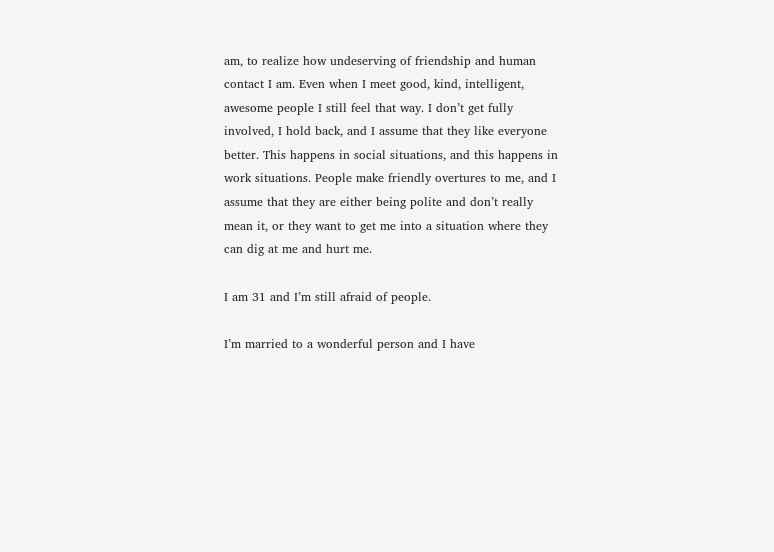am, to realize how undeserving of friendship and human contact I am. Even when I meet good, kind, intelligent, awesome people I still feel that way. I don’t get fully involved, I hold back, and I assume that they like everyone better. This happens in social situations, and this happens in work situations. People make friendly overtures to me, and I assume that they are either being polite and don’t really mean it, or they want to get me into a situation where they can dig at me and hurt me.

I am 31 and I’m still afraid of people.

I’m married to a wonderful person and I have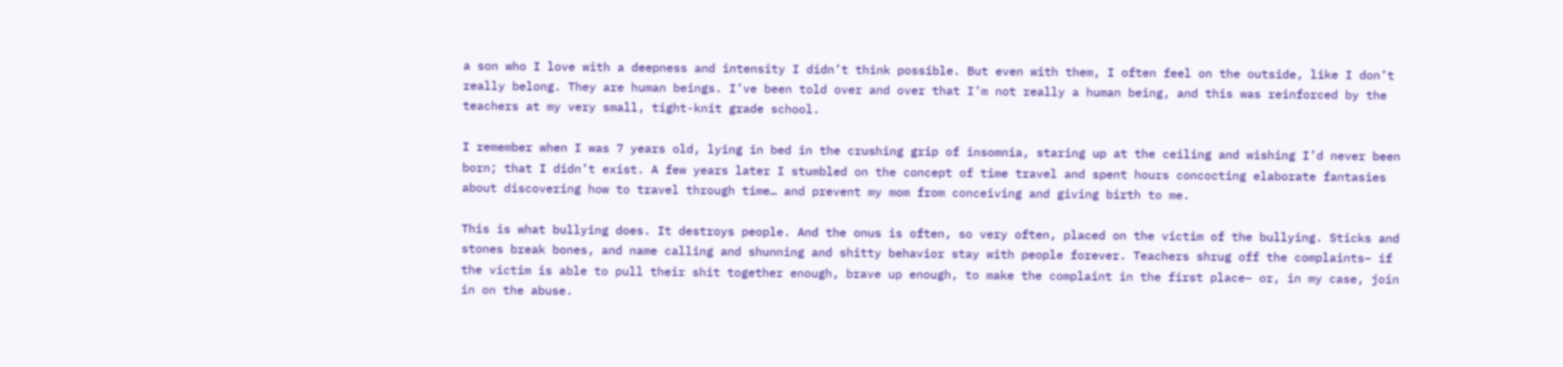a son who I love with a deepness and intensity I didn’t think possible. But even with them, I often feel on the outside, like I don’t really belong. They are human beings. I’ve been told over and over that I’m not really a human being, and this was reinforced by the teachers at my very small, tight-knit grade school.

I remember when I was 7 years old, lying in bed in the crushing grip of insomnia, staring up at the ceiling and wishing I’d never been born; that I didn’t exist. A few years later I stumbled on the concept of time travel and spent hours concocting elaborate fantasies about discovering how to travel through time… and prevent my mom from conceiving and giving birth to me.

This is what bullying does. It destroys people. And the onus is often, so very often, placed on the victim of the bullying. Sticks and stones break bones, and name calling and shunning and shitty behavior stay with people forever. Teachers shrug off the complaints– if the victim is able to pull their shit together enough, brave up enough, to make the complaint in the first place– or, in my case, join in on the abuse.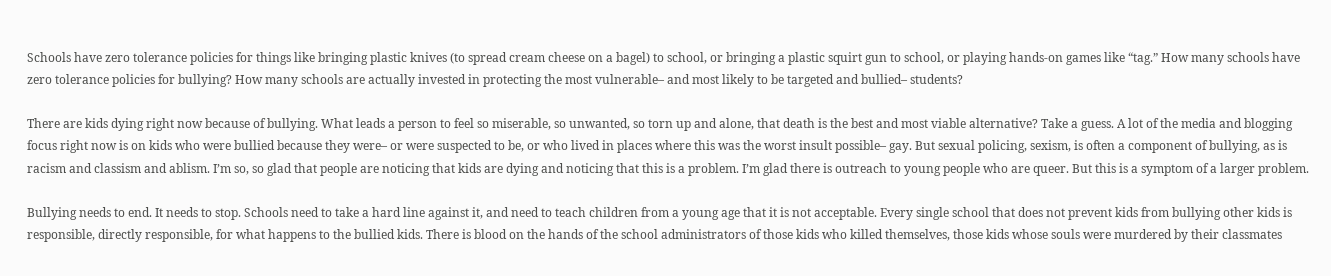Schools have zero tolerance policies for things like bringing plastic knives (to spread cream cheese on a bagel) to school, or bringing a plastic squirt gun to school, or playing hands-on games like “tag.” How many schools have zero tolerance policies for bullying? How many schools are actually invested in protecting the most vulnerable– and most likely to be targeted and bullied– students?

There are kids dying right now because of bullying. What leads a person to feel so miserable, so unwanted, so torn up and alone, that death is the best and most viable alternative? Take a guess. A lot of the media and blogging focus right now is on kids who were bullied because they were– or were suspected to be, or who lived in places where this was the worst insult possible– gay. But sexual policing, sexism, is often a component of bullying, as is racism and classism and ablism. I’m so, so glad that people are noticing that kids are dying and noticing that this is a problem. I’m glad there is outreach to young people who are queer. But this is a symptom of a larger problem.

Bullying needs to end. It needs to stop. Schools need to take a hard line against it, and need to teach children from a young age that it is not acceptable. Every single school that does not prevent kids from bullying other kids is responsible, directly responsible, for what happens to the bullied kids. There is blood on the hands of the school administrators of those kids who killed themselves, those kids whose souls were murdered by their classmates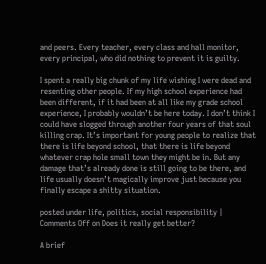and peers. Every teacher, every class and hall monitor, every principal, who did nothing to prevent it is guilty.

I spent a really big chunk of my life wishing I were dead and resenting other people. If my high school experience had been different, if it had been at all like my grade school experience, I probably wouldn’t be here today. I don’t think I could have slogged through another four years of that soul killing crap. It’s important for young people to realize that there is life beyond school, that there is life beyond whatever crap hole small town they might be in. But any damage that’s already done is still going to be there, and life usually doesn’t magically improve just because you finally escape a shitty situation.

posted under life, politics, social responsibility | Comments Off on Does it really get better?

A brief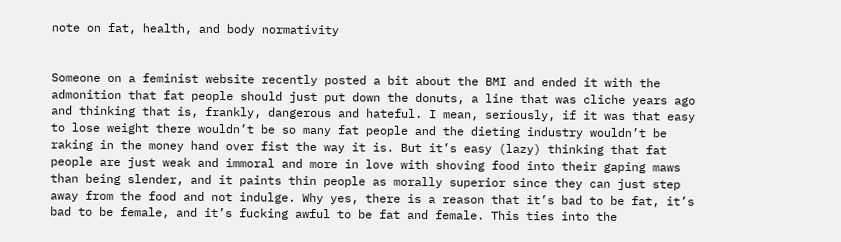note on fat, health, and body normativity


Someone on a feminist website recently posted a bit about the BMI and ended it with the admonition that fat people should just put down the donuts, a line that was cliche years ago and thinking that is, frankly, dangerous and hateful. I mean, seriously, if it was that easy to lose weight there wouldn’t be so many fat people and the dieting industry wouldn’t be raking in the money hand over fist the way it is. But it’s easy (lazy) thinking that fat people are just weak and immoral and more in love with shoving food into their gaping maws than being slender, and it paints thin people as morally superior since they can just step away from the food and not indulge. Why yes, there is a reason that it’s bad to be fat, it’s bad to be female, and it’s fucking awful to be fat and female. This ties into the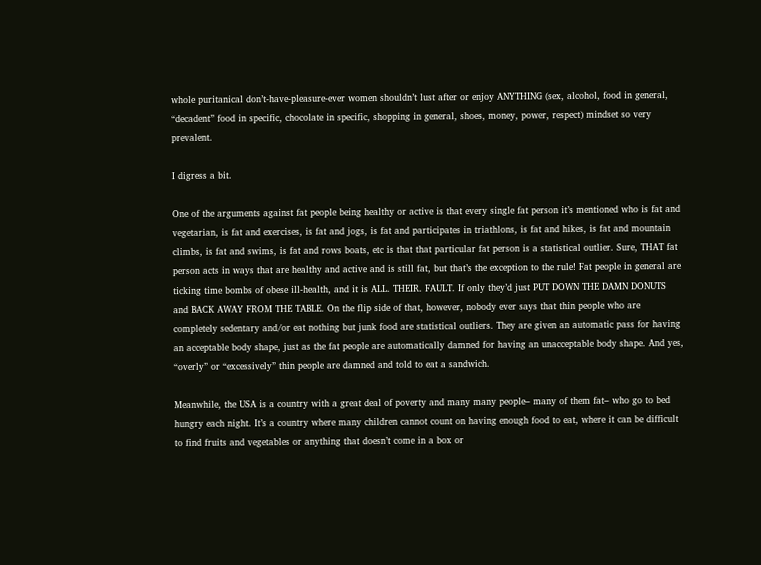whole puritanical don’t-have-pleasure-ever women shouldn’t lust after or enjoy ANYTHING (sex, alcohol, food in general, “decadent” food in specific, chocolate in specific, shopping in general, shoes, money, power, respect) mindset so very prevalent.

I digress a bit.

One of the arguments against fat people being healthy or active is that every single fat person it’s mentioned who is fat and vegetarian, is fat and exercises, is fat and jogs, is fat and participates in triathlons, is fat and hikes, is fat and mountain climbs, is fat and swims, is fat and rows boats, etc is that that particular fat person is a statistical outlier. Sure, THAT fat person acts in ways that are healthy and active and is still fat, but that’s the exception to the rule! Fat people in general are ticking time bombs of obese ill-health, and it is ALL. THEIR. FAULT. If only they’d just PUT DOWN THE DAMN DONUTS and BACK AWAY FROM THE TABLE. On the flip side of that, however, nobody ever says that thin people who are completely sedentary and/or eat nothing but junk food are statistical outliers. They are given an automatic pass for having an acceptable body shape, just as the fat people are automatically damned for having an unacceptable body shape. And yes, “overly” or “excessively” thin people are damned and told to eat a sandwich.

Meanwhile, the USA is a country with a great deal of poverty and many many people– many of them fat– who go to bed hungry each night. It’s a country where many children cannot count on having enough food to eat, where it can be difficult to find fruits and vegetables or anything that doesn’t come in a box or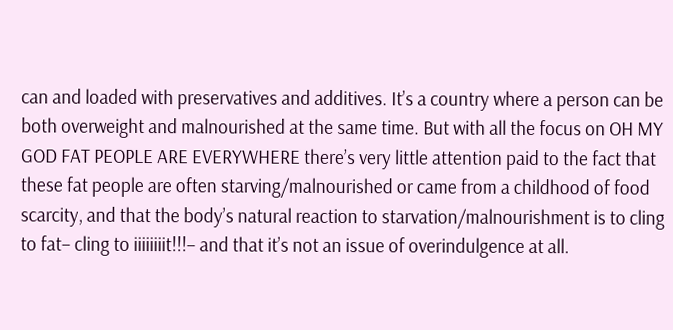can and loaded with preservatives and additives. It’s a country where a person can be both overweight and malnourished at the same time. But with all the focus on OH MY GOD FAT PEOPLE ARE EVERYWHERE there’s very little attention paid to the fact that these fat people are often starving/malnourished or came from a childhood of food scarcity, and that the body’s natural reaction to starvation/malnourishment is to cling to fat– cling to iiiiiiiit!!!– and that it’s not an issue of overindulgence at all.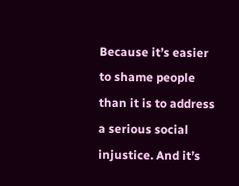Because it’s easier to shame people than it is to address a serious social injustice. And it’s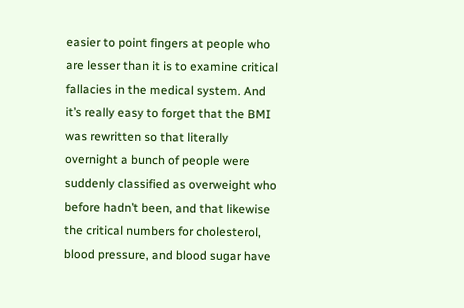easier to point fingers at people who are lesser than it is to examine critical fallacies in the medical system. And it’s really easy to forget that the BMI was rewritten so that literally overnight a bunch of people were suddenly classified as overweight who before hadn’t been, and that likewise the critical numbers for cholesterol, blood pressure, and blood sugar have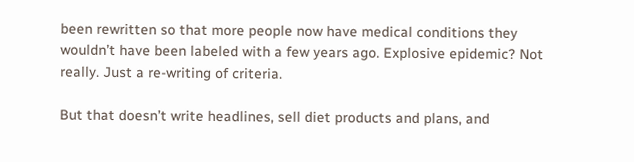been rewritten so that more people now have medical conditions they wouldn’t have been labeled with a few years ago. Explosive epidemic? Not really. Just a re-writing of criteria.

But that doesn’t write headlines, sell diet products and plans, and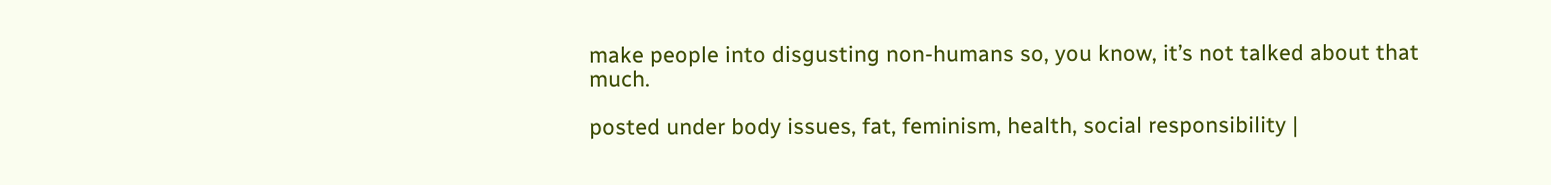make people into disgusting non-humans so, you know, it’s not talked about that much.

posted under body issues, fat, feminism, health, social responsibility |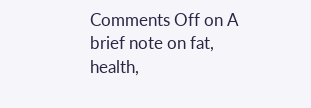Comments Off on A brief note on fat, health,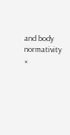and body normativity
«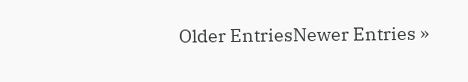Older EntriesNewer Entries »